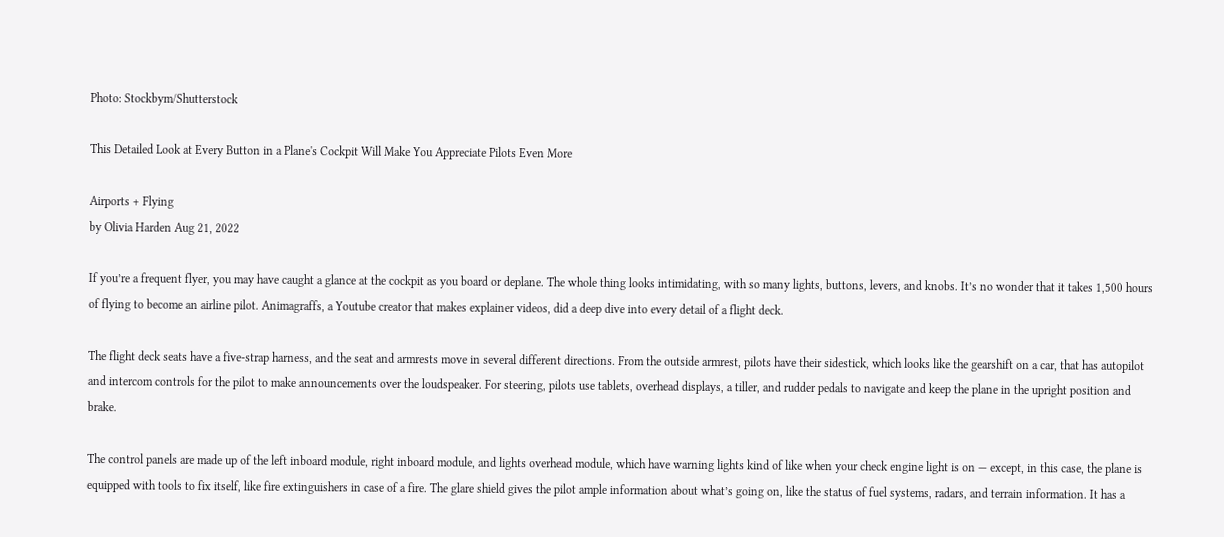Photo: Stockbym/Shutterstock

This Detailed Look at Every Button in a Plane's Cockpit Will Make You Appreciate Pilots Even More

Airports + Flying
by Olivia Harden Aug 21, 2022

If you’re a frequent flyer, you may have caught a glance at the cockpit as you board or deplane. The whole thing looks intimidating, with so many lights, buttons, levers, and knobs. It’s no wonder that it takes 1,500 hours of flying to become an airline pilot. Animagraffs, a Youtube creator that makes explainer videos, did a deep dive into every detail of a flight deck.

The flight deck seats have a five-strap harness, and the seat and armrests move in several different directions. From the outside armrest, pilots have their sidestick, which looks like the gearshift on a car, that has autopilot and intercom controls for the pilot to make announcements over the loudspeaker. For steering, pilots use tablets, overhead displays, a tiller, and rudder pedals to navigate and keep the plane in the upright position and brake.

The control panels are made up of the left inboard module, right inboard module, and lights overhead module, which have warning lights kind of like when your check engine light is on — except, in this case, the plane is equipped with tools to fix itself, like fire extinguishers in case of a fire. The glare shield gives the pilot ample information about what’s going on, like the status of fuel systems, radars, and terrain information. It has a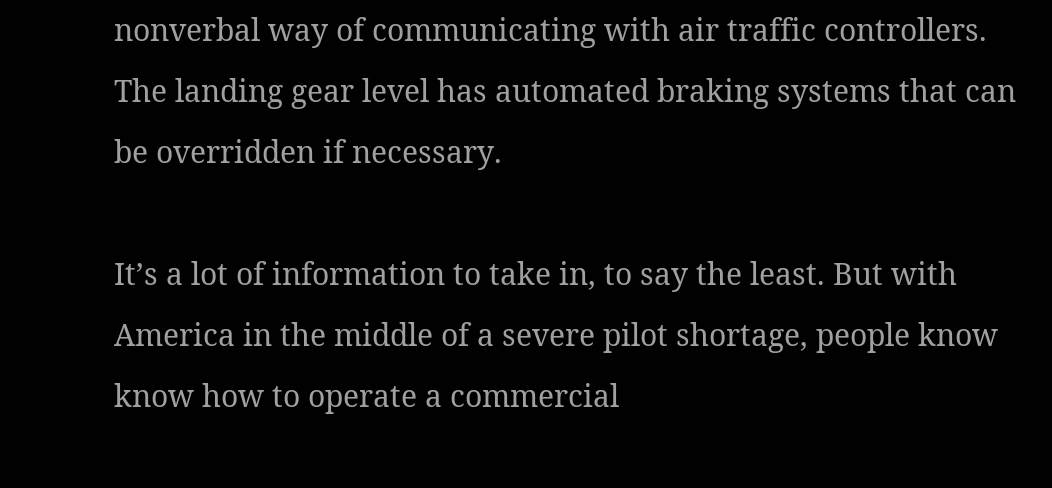nonverbal way of communicating with air traffic controllers. The landing gear level has automated braking systems that can be overridden if necessary.

It’s a lot of information to take in, to say the least. But with America in the middle of a severe pilot shortage, people know know how to operate a commercial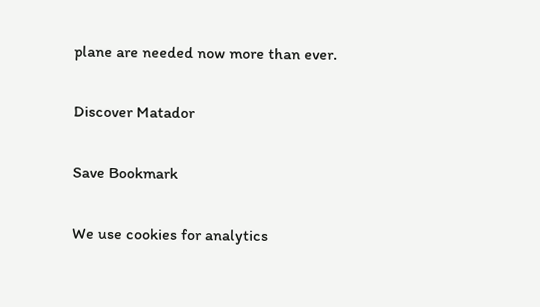plane are needed now more than ever.

Discover Matador

Save Bookmark

We use cookies for analytics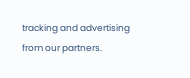tracking and advertising from our partners.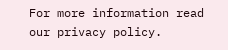For more information read our privacy policy.